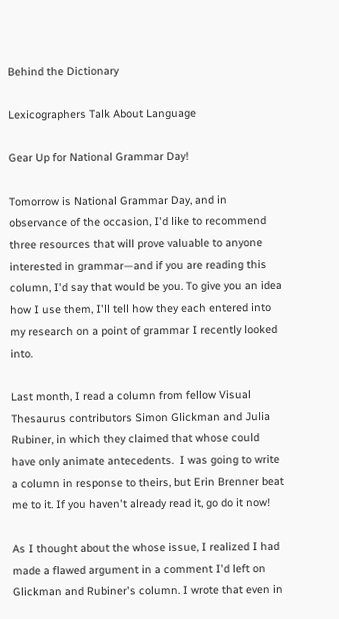Behind the Dictionary

Lexicographers Talk About Language

Gear Up for National Grammar Day!

Tomorrow is National Grammar Day, and in observance of the occasion, I'd like to recommend three resources that will prove valuable to anyone interested in grammar—and if you are reading this column, I'd say that would be you. To give you an idea how I use them, I'll tell how they each entered into my research on a point of grammar I recently looked into.

Last month, I read a column from fellow Visual Thesaurus contributors Simon Glickman and Julia Rubiner, in which they claimed that whose could have only animate antecedents.  I was going to write a column in response to theirs, but Erin Brenner beat me to it. If you haven't already read it, go do it now!

As I thought about the whose issue, I realized I had made a flawed argument in a comment I'd left on Glickman and Rubiner's column. I wrote that even in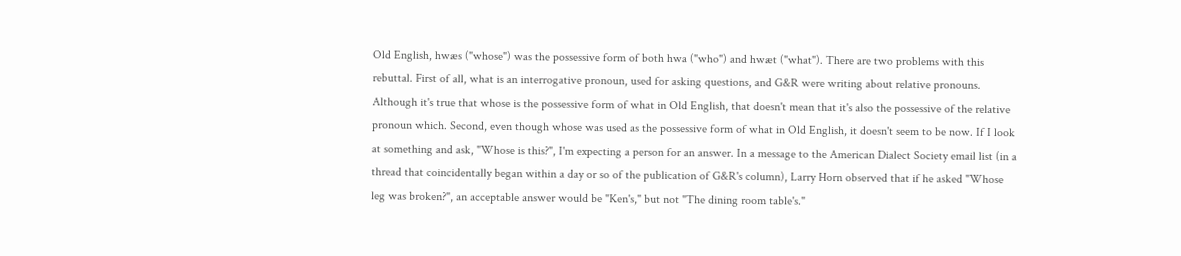Old English, hwæs ("whose") was the possessive form of both hwa ("who") and hwæt ("what"). There are two problems with this rebuttal. First of all, what is an interrogative pronoun, used for asking questions, and G&R were writing about relative pronouns. Although it's true that whose is the possessive form of what in Old English, that doesn't mean that it's also the possessive of the relative pronoun which. Second, even though whose was used as the possessive form of what in Old English, it doesn't seem to be now. If I look at something and ask, "Whose is this?", I'm expecting a person for an answer. In a message to the American Dialect Society email list (in a thread that coincidentally began within a day or so of the publication of G&R's column), Larry Horn observed that if he asked "Whose leg was broken?", an acceptable answer would be "Ken's," but not "The dining room table's."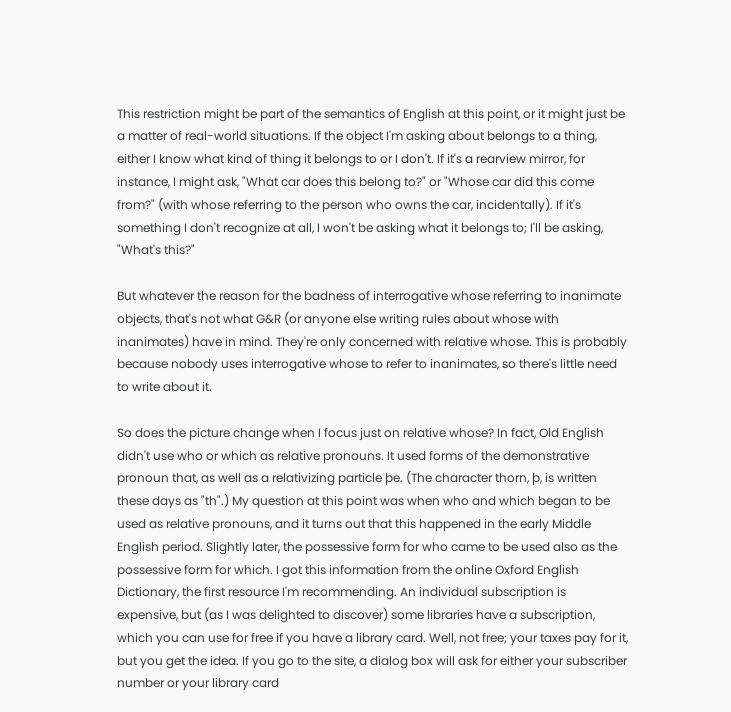This restriction might be part of the semantics of English at this point, or it might just be a matter of real-world situations. If the object I'm asking about belongs to a thing, either I know what kind of thing it belongs to or I don't. If it's a rearview mirror, for instance, I might ask, "What car does this belong to?" or "Whose car did this come from?" (with whose referring to the person who owns the car, incidentally). If it's something I don't recognize at all, I won't be asking what it belongs to; I'll be asking, "What's this?"

But whatever the reason for the badness of interrogative whose referring to inanimate objects, that's not what G&R (or anyone else writing rules about whose with inanimates) have in mind. They're only concerned with relative whose. This is probably because nobody uses interrogative whose to refer to inanimates, so there's little need to write about it.

So does the picture change when I focus just on relative whose? In fact, Old English didn't use who or which as relative pronouns. It used forms of the demonstrative pronoun that, as well as a relativizing particle þe. (The character thorn, þ, is written these days as "th".) My question at this point was when who and which began to be used as relative pronouns, and it turns out that this happened in the early Middle English period. Slightly later, the possessive form for who came to be used also as the possessive form for which. I got this information from the online Oxford English Dictionary, the first resource I'm recommending. An individual subscription is expensive, but (as I was delighted to discover) some libraries have a subscription, which you can use for free if you have a library card. Well, not free; your taxes pay for it, but you get the idea. If you go to the site, a dialog box will ask for either your subscriber number or your library card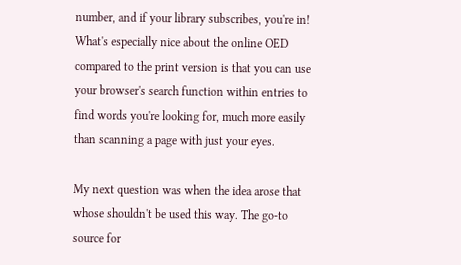number, and if your library subscribes, you're in! What's especially nice about the online OED compared to the print version is that you can use your browser's search function within entries to find words you're looking for, much more easily than scanning a page with just your eyes.

My next question was when the idea arose that whose shouldn't be used this way. The go-to source for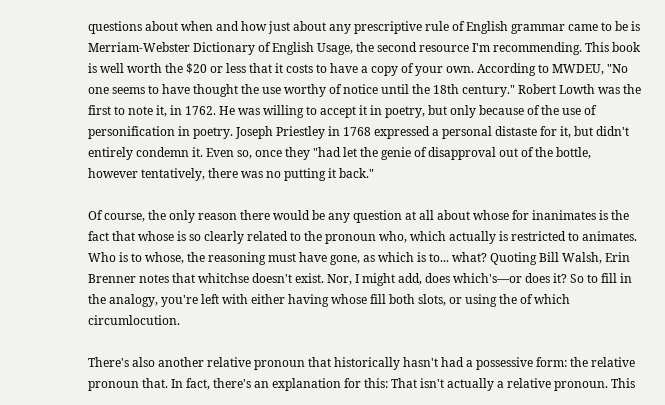questions about when and how just about any prescriptive rule of English grammar came to be is Merriam-Webster Dictionary of English Usage, the second resource I'm recommending. This book is well worth the $20 or less that it costs to have a copy of your own. According to MWDEU, "No one seems to have thought the use worthy of notice until the 18th century." Robert Lowth was the first to note it, in 1762. He was willing to accept it in poetry, but only because of the use of personification in poetry. Joseph Priestley in 1768 expressed a personal distaste for it, but didn't entirely condemn it. Even so, once they "had let the genie of disapproval out of the bottle, however tentatively, there was no putting it back."

Of course, the only reason there would be any question at all about whose for inanimates is the fact that whose is so clearly related to the pronoun who, which actually is restricted to animates. Who is to whose, the reasoning must have gone, as which is to... what? Quoting Bill Walsh, Erin Brenner notes that whitchse doesn't exist. Nor, I might add, does which's—or does it? So to fill in the analogy, you're left with either having whose fill both slots, or using the of which circumlocution.

There's also another relative pronoun that historically hasn't had a possessive form: the relative pronoun that. In fact, there's an explanation for this: That isn't actually a relative pronoun. This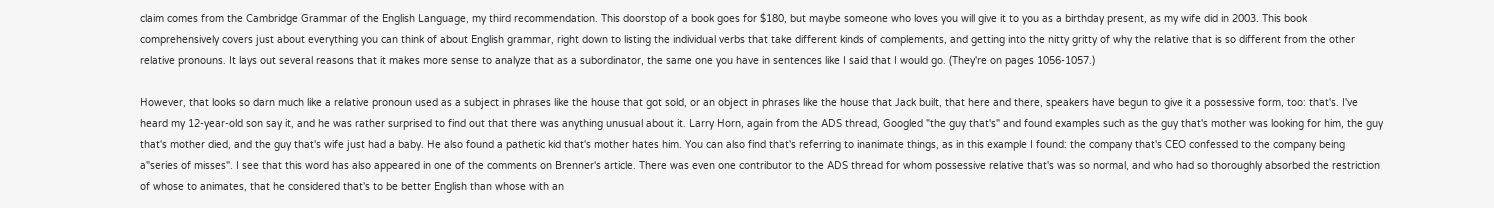claim comes from the Cambridge Grammar of the English Language, my third recommendation. This doorstop of a book goes for $180, but maybe someone who loves you will give it to you as a birthday present, as my wife did in 2003. This book comprehensively covers just about everything you can think of about English grammar, right down to listing the individual verbs that take different kinds of complements, and getting into the nitty gritty of why the relative that is so different from the other relative pronouns. It lays out several reasons that it makes more sense to analyze that as a subordinator, the same one you have in sentences like I said that I would go. (They're on pages 1056-1057.)

However, that looks so darn much like a relative pronoun used as a subject in phrases like the house that got sold, or an object in phrases like the house that Jack built, that here and there, speakers have begun to give it a possessive form, too: that's. I've heard my 12-year-old son say it, and he was rather surprised to find out that there was anything unusual about it. Larry Horn, again from the ADS thread, Googled "the guy that's" and found examples such as the guy that's mother was looking for him, the guy that's mother died, and the guy that's wife just had a baby. He also found a pathetic kid that's mother hates him. You can also find that's referring to inanimate things, as in this example I found: the company that's CEO confessed to the company being a"series of misses". I see that this word has also appeared in one of the comments on Brenner's article. There was even one contributor to the ADS thread for whom possessive relative that's was so normal, and who had so thoroughly absorbed the restriction of whose to animates, that he considered that's to be better English than whose with an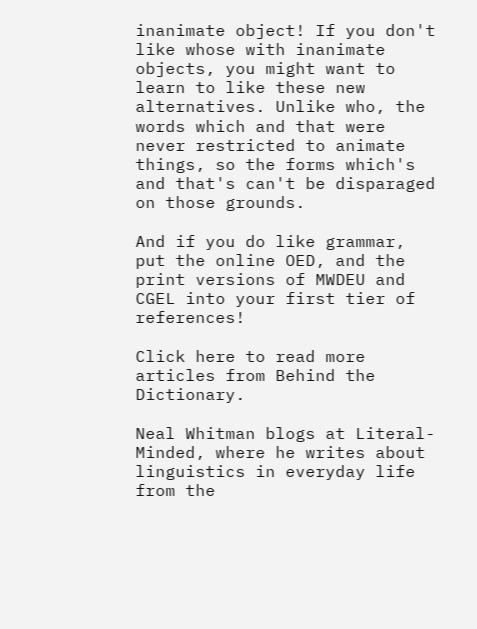inanimate object! If you don't like whose with inanimate objects, you might want to learn to like these new alternatives. Unlike who, the words which and that were never restricted to animate things, so the forms which's and that's can't be disparaged on those grounds.

And if you do like grammar, put the online OED, and the print versions of MWDEU and CGEL into your first tier of references!

Click here to read more articles from Behind the Dictionary.

Neal Whitman blogs at Literal-Minded, where he writes about linguistics in everyday life from the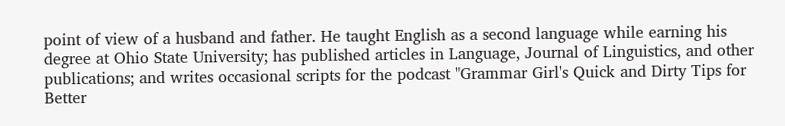point of view of a husband and father. He taught English as a second language while earning his degree at Ohio State University; has published articles in Language, Journal of Linguistics, and other publications; and writes occasional scripts for the podcast "Grammar Girl's Quick and Dirty Tips for Better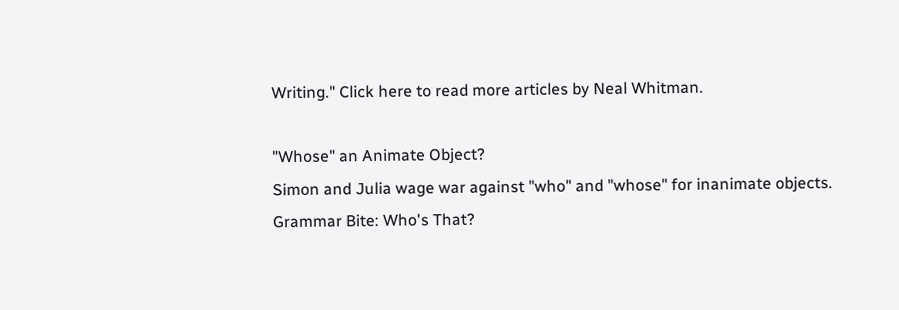Writing." Click here to read more articles by Neal Whitman.

"Whose" an Animate Object?
Simon and Julia wage war against "who" and "whose" for inanimate objects.
Grammar Bite: Who's That?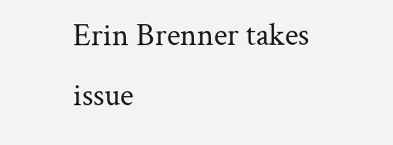Erin Brenner takes issue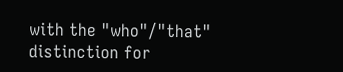with the "who"/"that" distinction for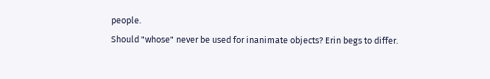people.
Should "whose" never be used for inanimate objects? Erin begs to differ.